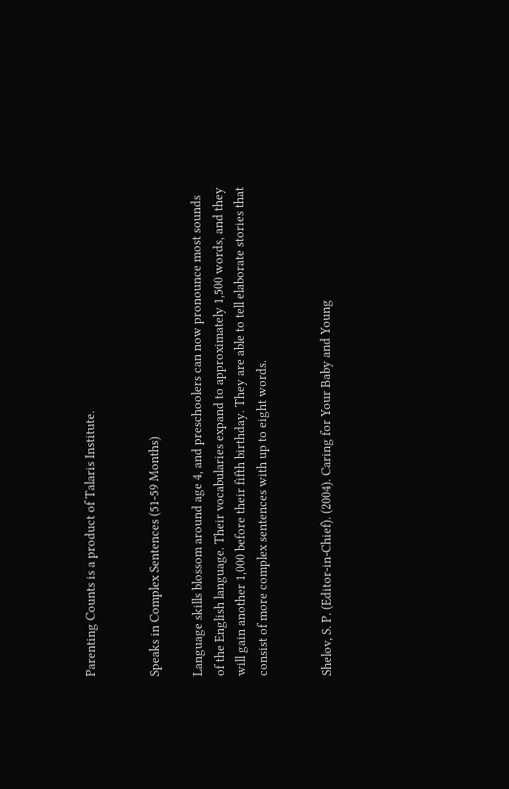Parenting Counts is a product of Talaris Institute.


Speaks in Complex Sentences (51-59 Months)

Language skills blossom around age 4, and preschoolers can now pronounce most sounds of the English language. Their vocabularies expand to approximately 1,500 words, and they will gain another 1,000 before their fifth birthday. They are able to tell elaborate stories that consist of more complex sentences with up to eight words.


Shelov, S. P. (Editor-in-Chief). (2004). Caring for Your Baby and Young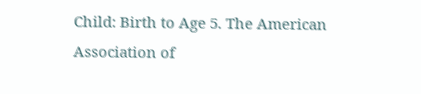Child: Birth to Age 5. The American Association of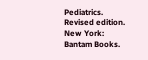Pediatrics. Revised edition. New York: Bantam Books.